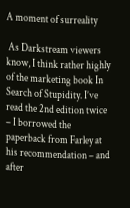A moment of surreality

 As Darkstream viewers know, I think rather highly of the marketing book In Search of Stupidity. I’ve read the 2nd edition twice – I borrowed the paperback from Farley at his recommendation – and after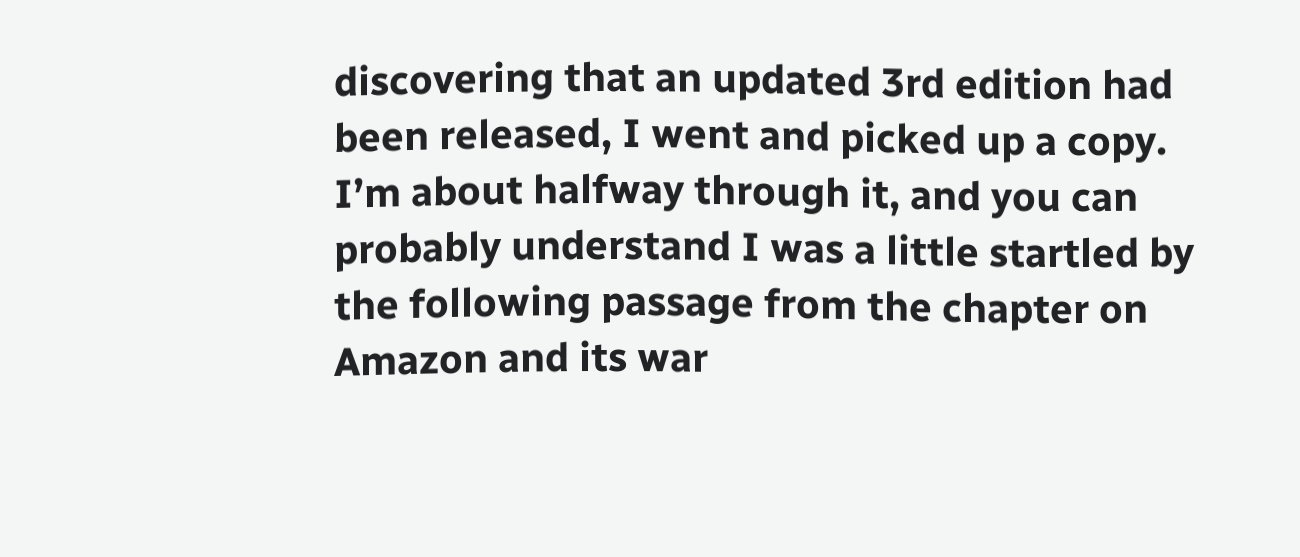discovering that an updated 3rd edition had been released, I went and picked up a copy. I’m about halfway through it, and you can probably understand I was a little startled by the following passage from the chapter on Amazon and its war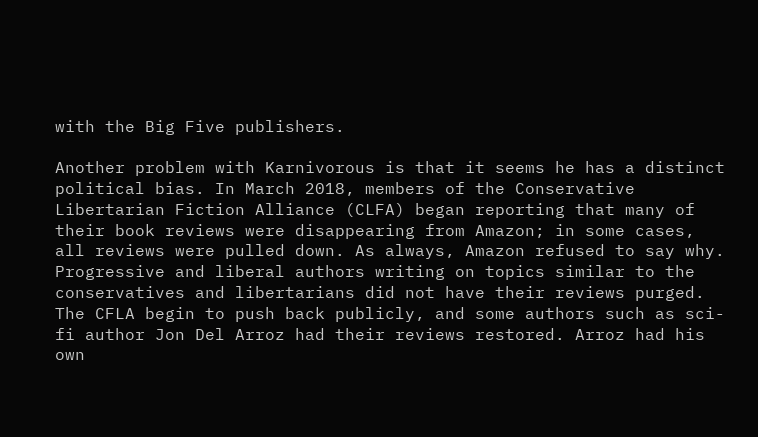with the Big Five publishers.

Another problem with Karnivorous is that it seems he has a distinct political bias. In March 2018, members of the Conservative Libertarian Fiction Alliance (CLFA) began reporting that many of their book reviews were disappearing from Amazon; in some cases, all reviews were pulled down. As always, Amazon refused to say why. Progressive and liberal authors writing on topics similar to the conservatives and libertarians did not have their reviews purged. The CFLA begin to push back publicly, and some authors such as sci-fi author Jon Del Arroz had their reviews restored. Arroz had his own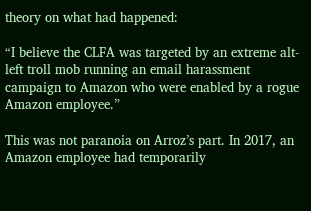theory on what had happened:

“I believe the CLFA was targeted by an extreme alt-left troll mob running an email harassment campaign to Amazon who were enabled by a rogue Amazon employee.”

This was not paranoia on Arroz’s part. In 2017, an Amazon employee had temporarily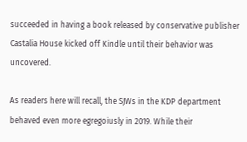succeeded in having a book released by conservative publisher Castalia House kicked off Kindle until their behavior was uncovered.

As readers here will recall, the SJWs in the KDP department behaved even more egregoiusly in 2019. While their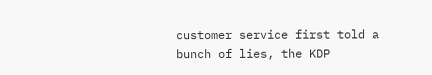customer service first told a bunch of lies, the KDP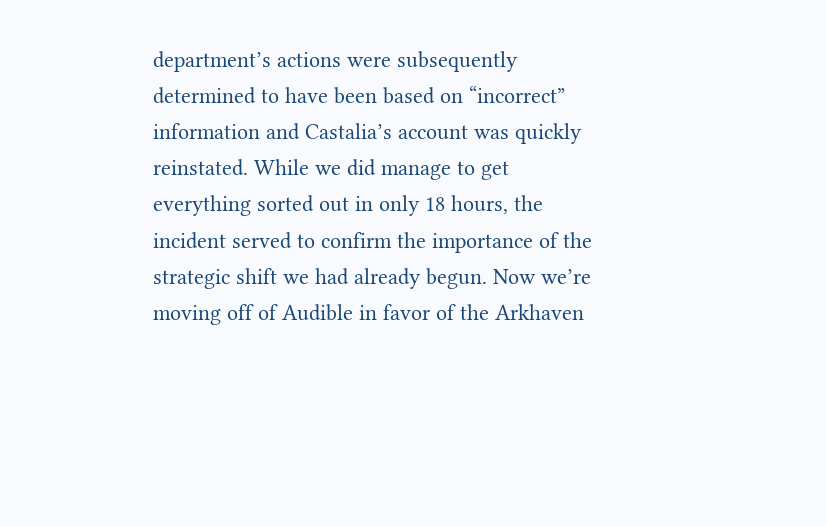department’s actions were subsequently determined to have been based on “incorrect” information and Castalia’s account was quickly reinstated. While we did manage to get everything sorted out in only 18 hours, the incident served to confirm the importance of the strategic shift we had already begun. Now we’re moving off of Audible in favor of the Arkhaven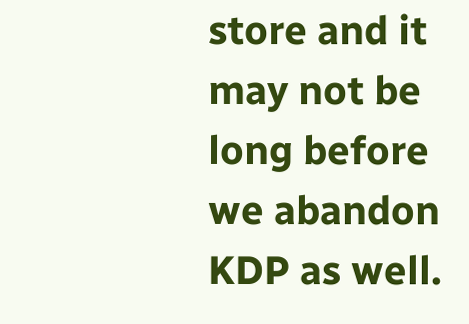store and it may not be long before we abandon KDP as well.